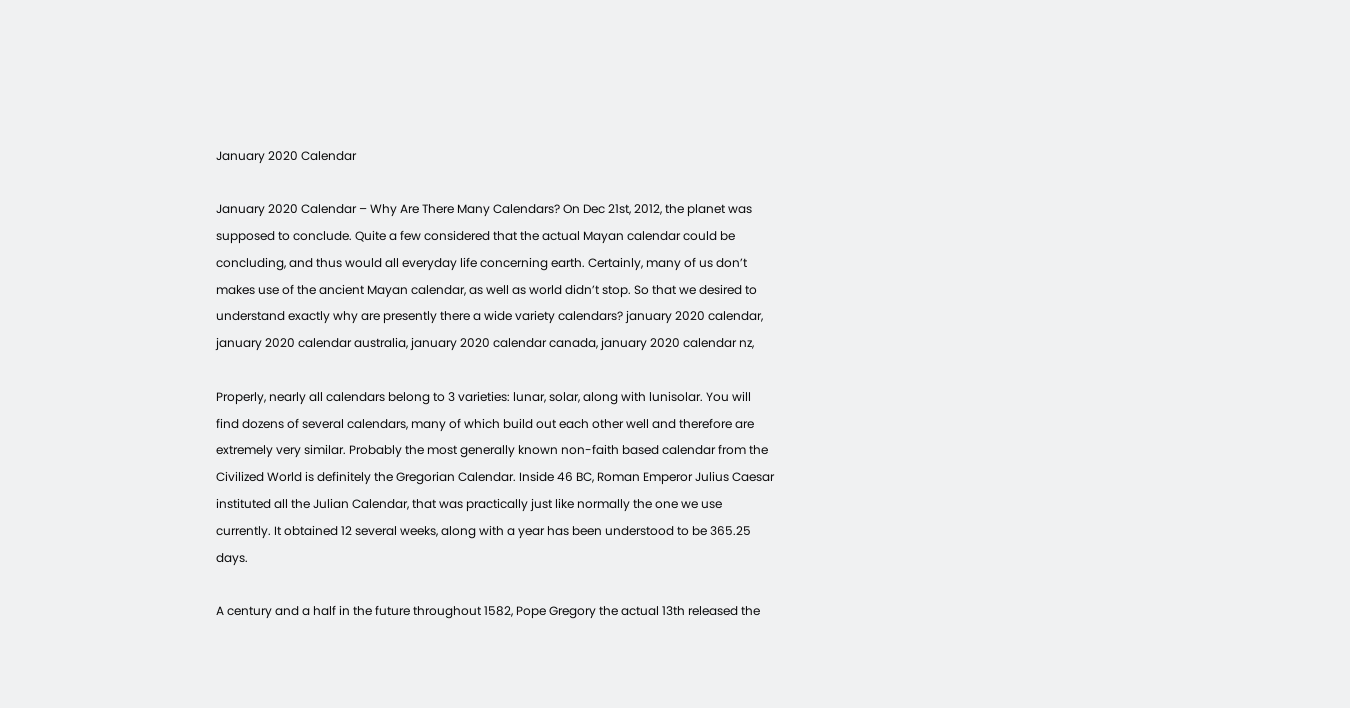January 2020 Calendar

January 2020 Calendar – Why Are There Many Calendars? On Dec 21st, 2012, the planet was supposed to conclude. Quite a few considered that the actual Mayan calendar could be concluding, and thus would all everyday life concerning earth. Certainly, many of us don’t makes use of the ancient Mayan calendar, as well as world didn’t stop. So that we desired to understand exactly why are presently there a wide variety calendars? january 2020 calendar, january 2020 calendar australia, january 2020 calendar canada, january 2020 calendar nz,

Properly, nearly all calendars belong to 3 varieties: lunar, solar, along with lunisolar. You will find dozens of several calendars, many of which build out each other well and therefore are extremely very similar. Probably the most generally known non-faith based calendar from the Civilized World is definitely the Gregorian Calendar. Inside 46 BC, Roman Emperor Julius Caesar instituted all the Julian Calendar, that was practically just like normally the one we use currently. It obtained 12 several weeks, along with a year has been understood to be 365.25 days.

A century and a half in the future throughout 1582, Pope Gregory the actual 13th released the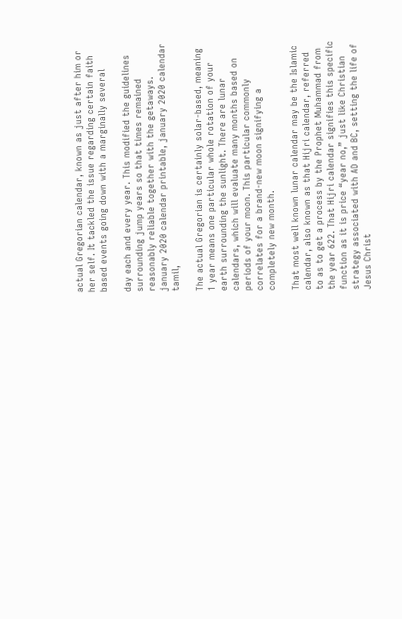actual Gregorian calendar, known as just after him or her self. It tackled the issue regarding certain faith based events going down with a marginally several

day each and every year. This modified the guidelines surrounding jump years so that times remained reasonably reliable together with the getaways. january 2020 calendar printable, january 2020 calendar tamil,

The actual Gregorian is certainly solar-based, meaning 1 year means one particular whole rotation of your earth surrounding the sunlight. There are lunar calendars, which will evaluate many months based on periods of your moon. This particular commonly correlates for a brand-new moon signifying a completely new month.

That most well known lunar calendar may be the Islamic calendar, also known as that Hijri calendar, referred to as to get a process by the Prophet Muhammad from the year 622. That Hijri calendar signifies this specific function as it is price “year no,” just like Christian strategy associated with AD and BC, setting the life of Jesus Christ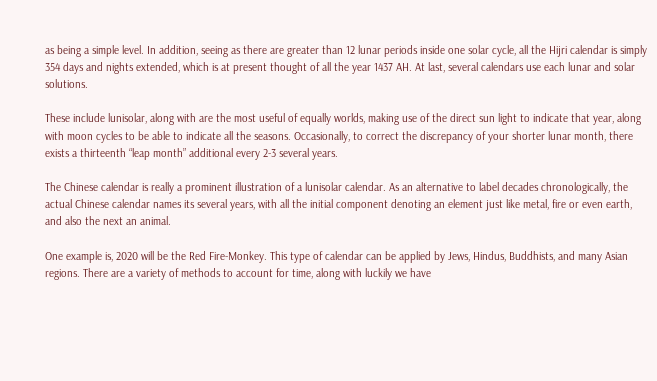as being a simple level. In addition, seeing as there are greater than 12 lunar periods inside one solar cycle, all the Hijri calendar is simply 354 days and nights extended, which is at present thought of all the year 1437 AH. At last, several calendars use each lunar and solar solutions.

These include lunisolar, along with are the most useful of equally worlds, making use of the direct sun light to indicate that year, along with moon cycles to be able to indicate all the seasons. Occasionally, to correct the discrepancy of your shorter lunar month, there exists a thirteenth “leap month” additional every 2-3 several years.

The Chinese calendar is really a prominent illustration of a lunisolar calendar. As an alternative to label decades chronologically, the actual Chinese calendar names its several years, with all the initial component denoting an element just like metal, fire or even earth, and also the next an animal.

One example is, 2020 will be the Red Fire-Monkey. This type of calendar can be applied by Jews, Hindus, Buddhists, and many Asian regions. There are a variety of methods to account for time, along with luckily we have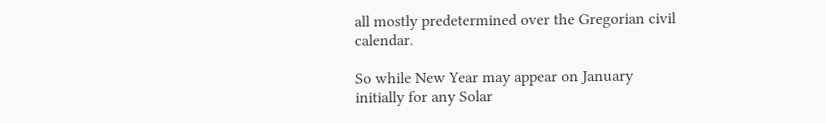all mostly predetermined over the Gregorian civil calendar.

So while New Year may appear on January initially for any Solar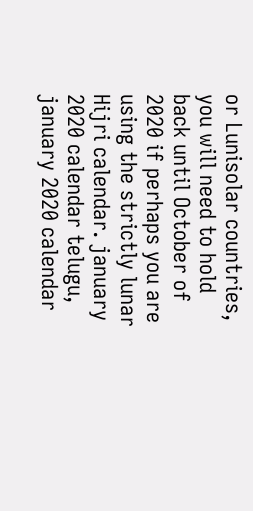or Lunisolar countries, you will need to hold back until October of 2020 if perhaps you are using the strictly lunar Hijri calendar. january 2020 calendar telugu, january 2020 calendar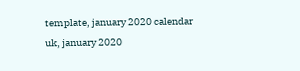template, january 2020 calendar uk, january 2020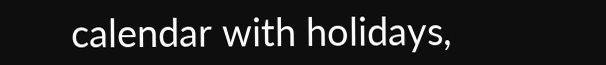calendar with holidays,